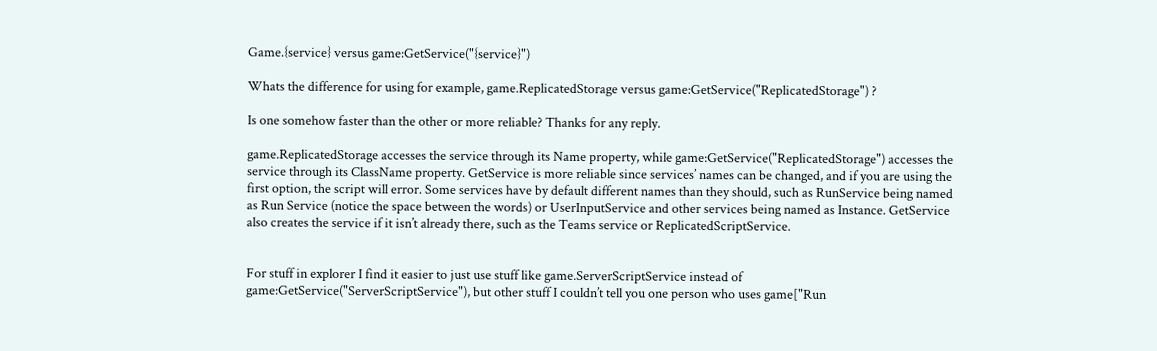Game.{service} versus game:GetService("{service}")

Whats the difference for using for example, game.ReplicatedStorage versus game:GetService("ReplicatedStorage") ?

Is one somehow faster than the other or more reliable? Thanks for any reply.

game.ReplicatedStorage accesses the service through its Name property, while game:GetService("ReplicatedStorage") accesses the service through its ClassName property. GetService is more reliable since services’ names can be changed, and if you are using the first option, the script will error. Some services have by default different names than they should, such as RunService being named as Run Service (notice the space between the words) or UserInputService and other services being named as Instance. GetService also creates the service if it isn’t already there, such as the Teams service or ReplicatedScriptService.


For stuff in explorer I find it easier to just use stuff like game.ServerScriptService instead of game:GetService("ServerScriptService"), but other stuff I couldn’t tell you one person who uses game["Run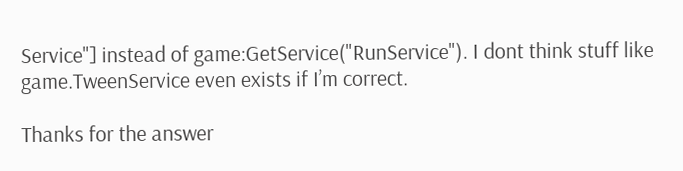Service"] instead of game:GetService("RunService"). I dont think stuff like game.TweenService even exists if I’m correct.

Thanks for the answer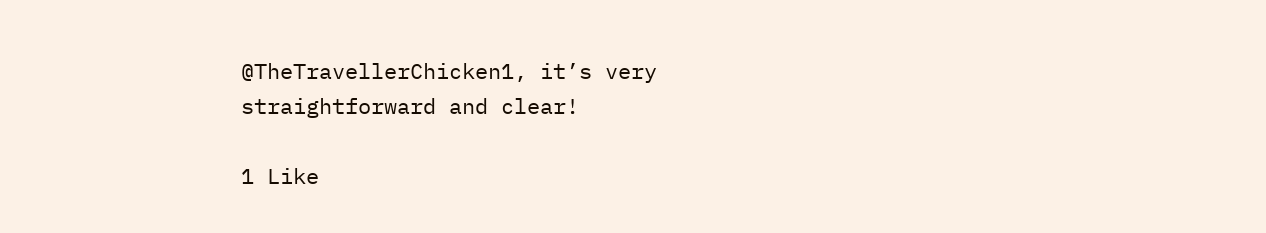@TheTravellerChicken1, it’s very straightforward and clear!

1 Like